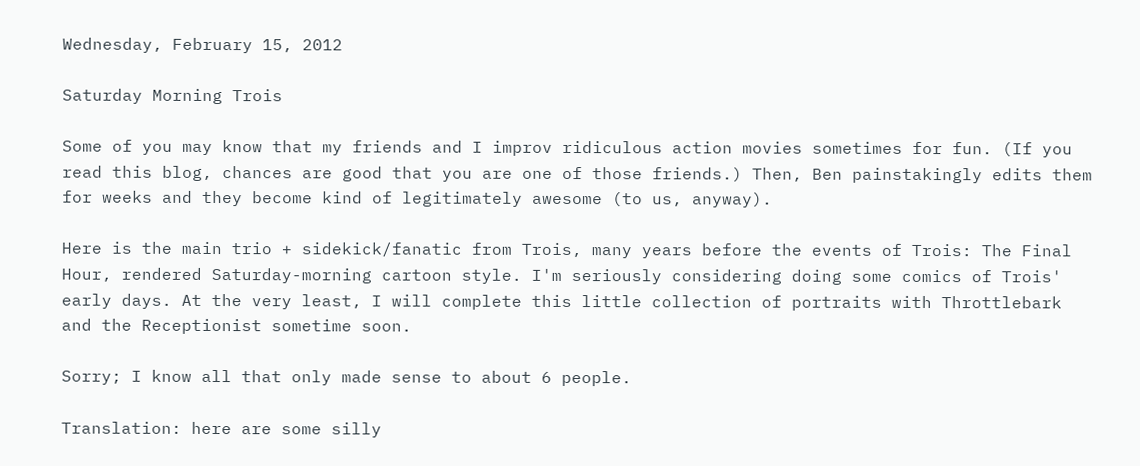Wednesday, February 15, 2012

Saturday Morning Trois

Some of you may know that my friends and I improv ridiculous action movies sometimes for fun. (If you read this blog, chances are good that you are one of those friends.) Then, Ben painstakingly edits them for weeks and they become kind of legitimately awesome (to us, anyway).

Here is the main trio + sidekick/fanatic from Trois, many years before the events of Trois: The Final Hour, rendered Saturday-morning cartoon style. I'm seriously considering doing some comics of Trois' early days. At the very least, I will complete this little collection of portraits with Throttlebark and the Receptionist sometime soon.

Sorry; I know all that only made sense to about 6 people.

Translation: here are some silly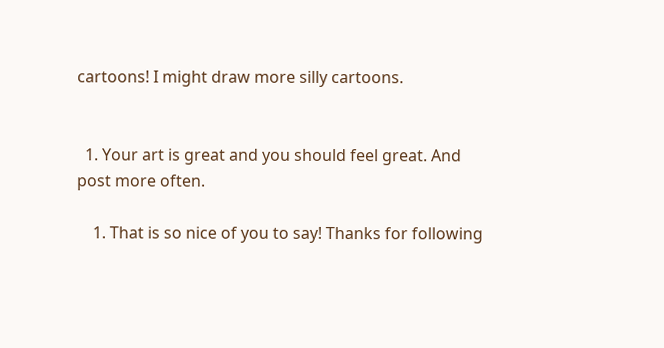cartoons! I might draw more silly cartoons.


  1. Your art is great and you should feel great. And post more often.

    1. That is so nice of you to say! Thanks for following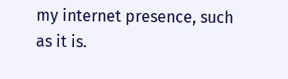my internet presence, such as it is.